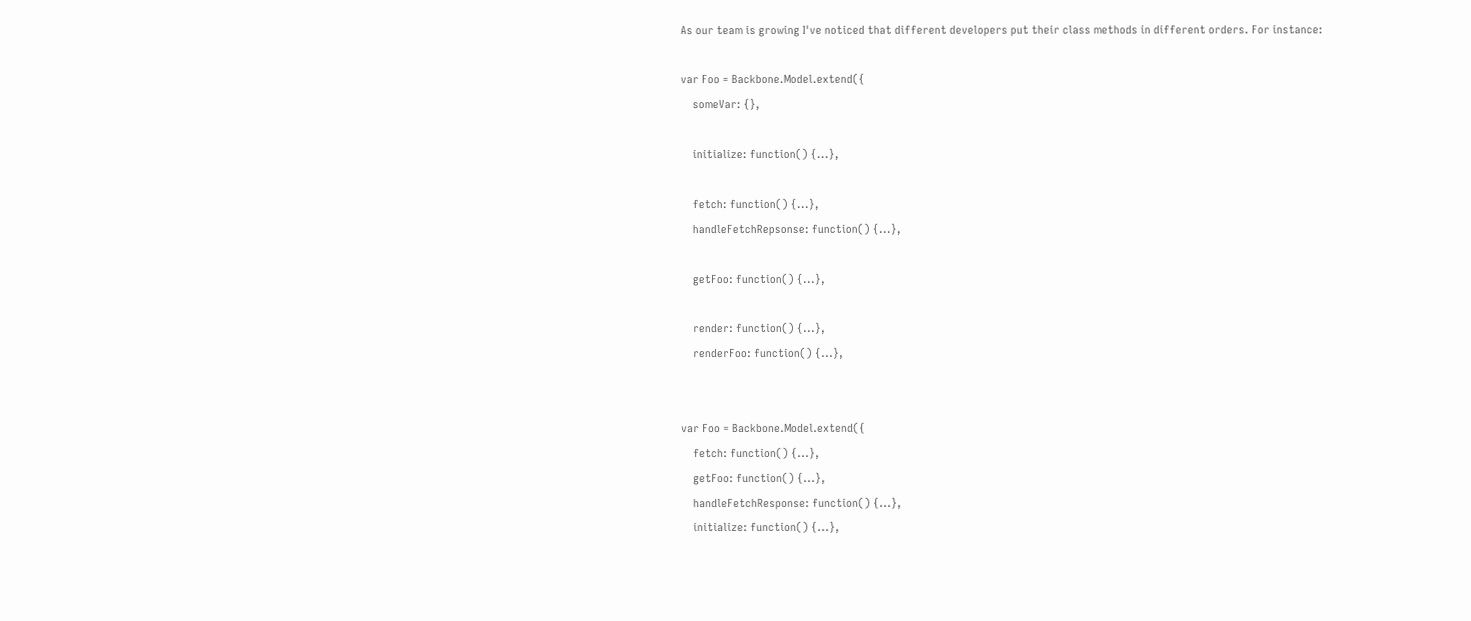As our team is growing I've noticed that different developers put their class methods in different orders. For instance:

var Foo = Backbone.Model.extend({
    someVar: {},

    initialize: function() {...},

    fetch: function() {...},
    handleFetchRepsonse: function() {...},

    getFoo: function() {...},

    render: function() {...},
    renderFoo: function() {...},


var Foo = Backbone.Model.extend({
    fetch: function() {...},
    getFoo: function() {...},
    handleFetchResponse: function() {...},
    initialize: function() {...},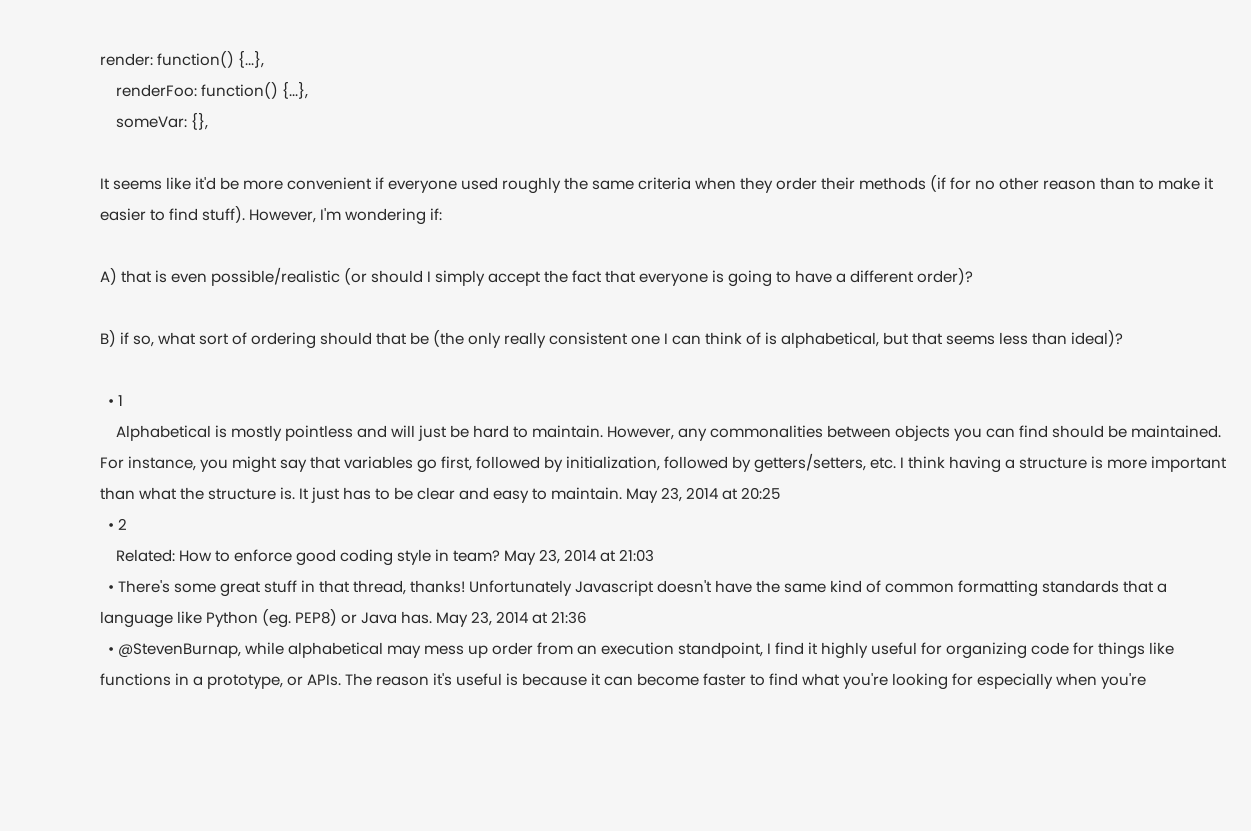render: function() {...},
    renderFoo: function() {...},
    someVar: {},

It seems like it'd be more convenient if everyone used roughly the same criteria when they order their methods (if for no other reason than to make it easier to find stuff). However, I'm wondering if:

A) that is even possible/realistic (or should I simply accept the fact that everyone is going to have a different order)?

B) if so, what sort of ordering should that be (the only really consistent one I can think of is alphabetical, but that seems less than ideal)?

  • 1
    Alphabetical is mostly pointless and will just be hard to maintain. However, any commonalities between objects you can find should be maintained. For instance, you might say that variables go first, followed by initialization, followed by getters/setters, etc. I think having a structure is more important than what the structure is. It just has to be clear and easy to maintain. May 23, 2014 at 20:25
  • 2
    Related: How to enforce good coding style in team? May 23, 2014 at 21:03
  • There's some great stuff in that thread, thanks! Unfortunately Javascript doesn't have the same kind of common formatting standards that a language like Python (eg. PEP8) or Java has. May 23, 2014 at 21:36
  • @StevenBurnap, while alphabetical may mess up order from an execution standpoint, I find it highly useful for organizing code for things like functions in a prototype, or APIs. The reason it's useful is because it can become faster to find what you're looking for especially when you're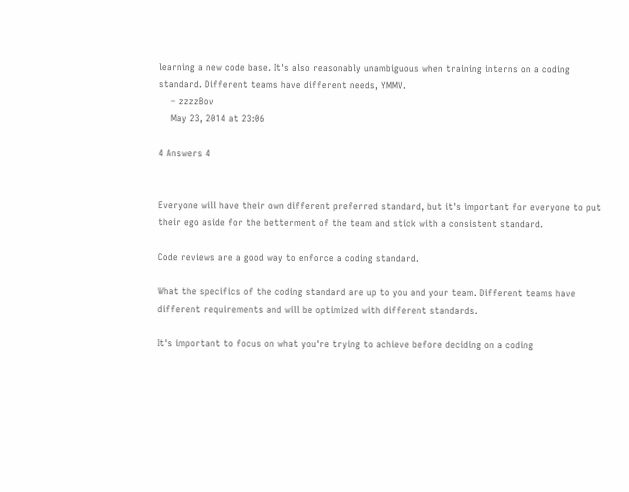learning a new code base. It's also reasonably unambiguous when training interns on a coding standard. Different teams have different needs, YMMV.
    – zzzzBov
    May 23, 2014 at 23:06

4 Answers 4


Everyone will have their own different preferred standard, but it's important for everyone to put their ego aside for the betterment of the team and stick with a consistent standard.

Code reviews are a good way to enforce a coding standard.

What the specifics of the coding standard are up to you and your team. Different teams have different requirements and will be optimized with different standards.

It's important to focus on what you're trying to achieve before deciding on a coding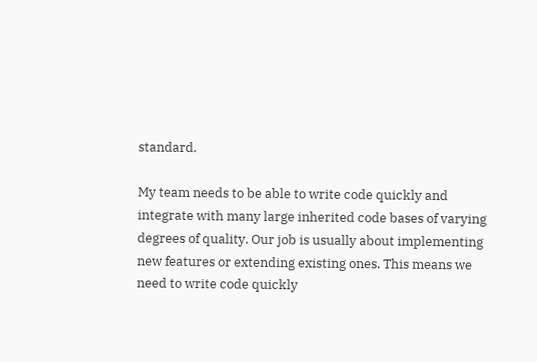standard.

My team needs to be able to write code quickly and integrate with many large inherited code bases of varying degrees of quality. Our job is usually about implementing new features or extending existing ones. This means we need to write code quickly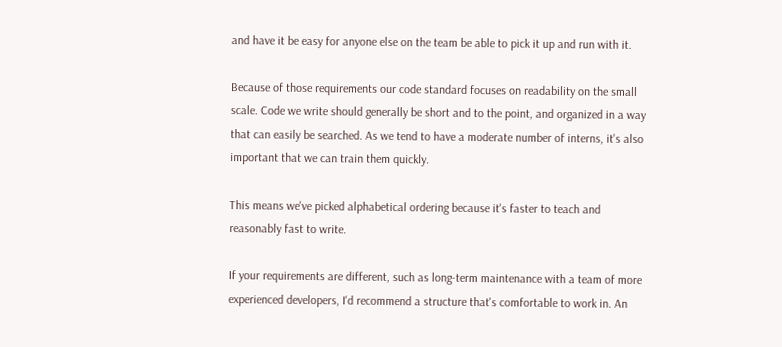and have it be easy for anyone else on the team be able to pick it up and run with it.

Because of those requirements our code standard focuses on readability on the small scale. Code we write should generally be short and to the point, and organized in a way that can easily be searched. As we tend to have a moderate number of interns, it's also important that we can train them quickly.

This means we've picked alphabetical ordering because it's faster to teach and reasonably fast to write.

If your requirements are different, such as long-term maintenance with a team of more experienced developers, I'd recommend a structure that's comfortable to work in. An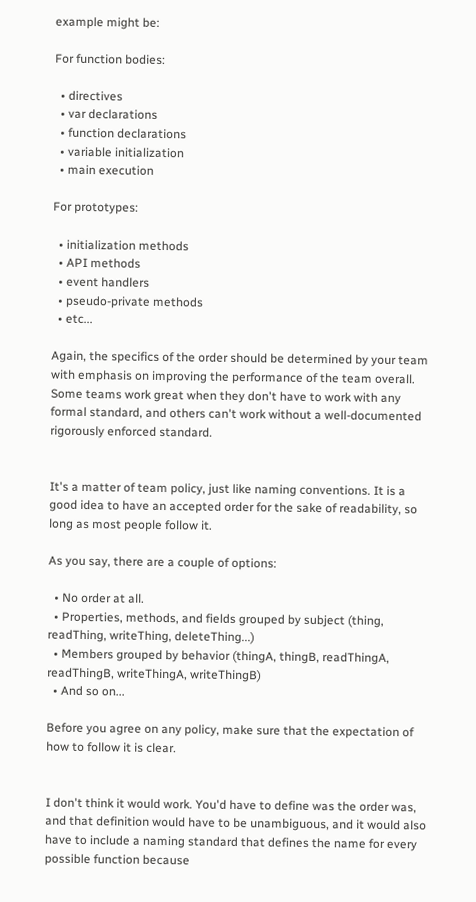example might be:

For function bodies:

  • directives
  • var declarations
  • function declarations
  • variable initialization
  • main execution

For prototypes:

  • initialization methods
  • API methods
  • event handlers
  • pseudo-private methods
  • etc...

Again, the specifics of the order should be determined by your team with emphasis on improving the performance of the team overall. Some teams work great when they don't have to work with any formal standard, and others can't work without a well-documented rigorously enforced standard.


It's a matter of team policy, just like naming conventions. It is a good idea to have an accepted order for the sake of readability, so long as most people follow it.

As you say, there are a couple of options:

  • No order at all.
  • Properties, methods, and fields grouped by subject (thing, readThing, writeThing, deleteThing...)
  • Members grouped by behavior (thingA, thingB, readThingA, readThingB, writeThingA, writeThingB)
  • And so on...

Before you agree on any policy, make sure that the expectation of how to follow it is clear.


I don't think it would work. You'd have to define was the order was, and that definition would have to be unambiguous, and it would also have to include a naming standard that defines the name for every possible function because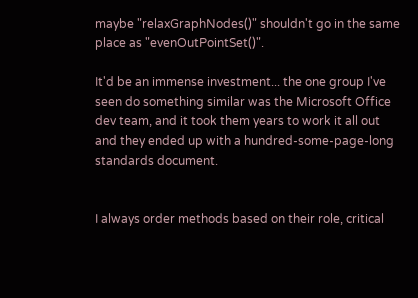maybe "relaxGraphNodes()" shouldn't go in the same place as "evenOutPointSet()".

It'd be an immense investment... the one group I've seen do something similar was the Microsoft Office dev team, and it took them years to work it all out and they ended up with a hundred-some-page-long standards document.


I always order methods based on their role, critical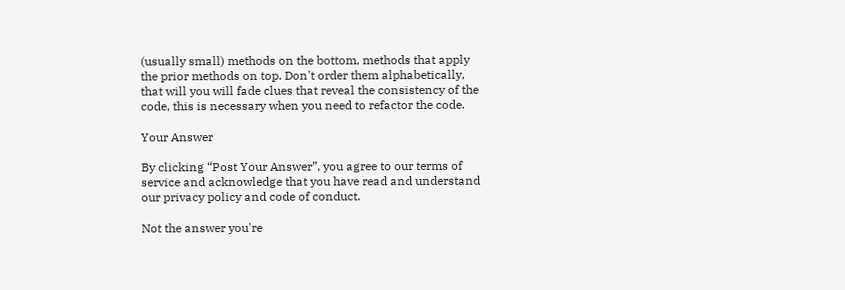(usually small) methods on the bottom, methods that apply the prior methods on top. Don't order them alphabetically, that will you will fade clues that reveal the consistency of the code, this is necessary when you need to refactor the code.

Your Answer

By clicking “Post Your Answer”, you agree to our terms of service and acknowledge that you have read and understand our privacy policy and code of conduct.

Not the answer you're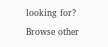looking for? Browse other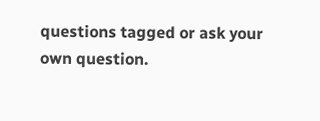questions tagged or ask your own question.